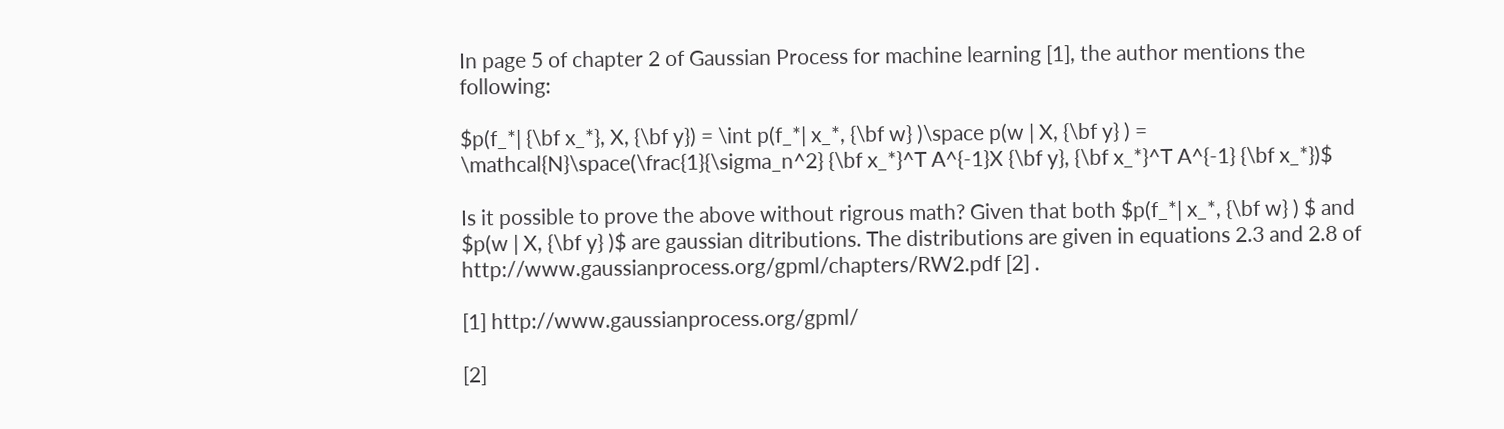In page 5 of chapter 2 of Gaussian Process for machine learning [1], the author mentions the following:

$p(f_*| {\bf x_*}, X, {\bf y}) = \int p(f_*| x_*, {\bf w} )\space p(w | X, {\bf y} ) = \mathcal{N}\space(\frac{1}{\sigma_n^2} {\bf x_*}^T A^{-1}X {\bf y}, {\bf x_*}^T A^{-1} {\bf x_*})$

Is it possible to prove the above without rigrous math? Given that both $p(f_*| x_*, {\bf w} ) $ and $p(w | X, {\bf y} )$ are gaussian ditributions. The distributions are given in equations 2.3 and 2.8 of http://www.gaussianprocess.org/gpml/chapters/RW2.pdf [2] .

[1] http://www.gaussianprocess.org/gpml/

[2]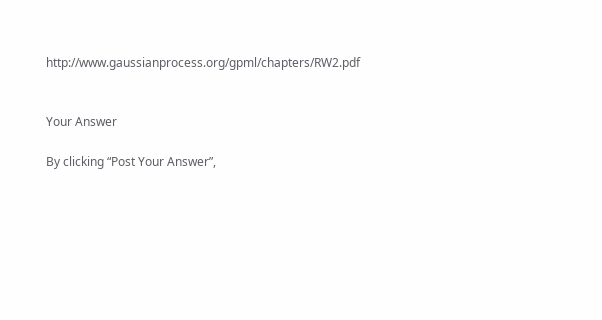http://www.gaussianprocess.org/gpml/chapters/RW2.pdf


Your Answer

By clicking “Post Your Answer”,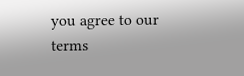you agree to our terms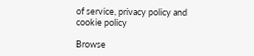of service, privacy policy and cookie policy

Browse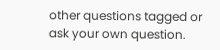other questions tagged or ask your own question.